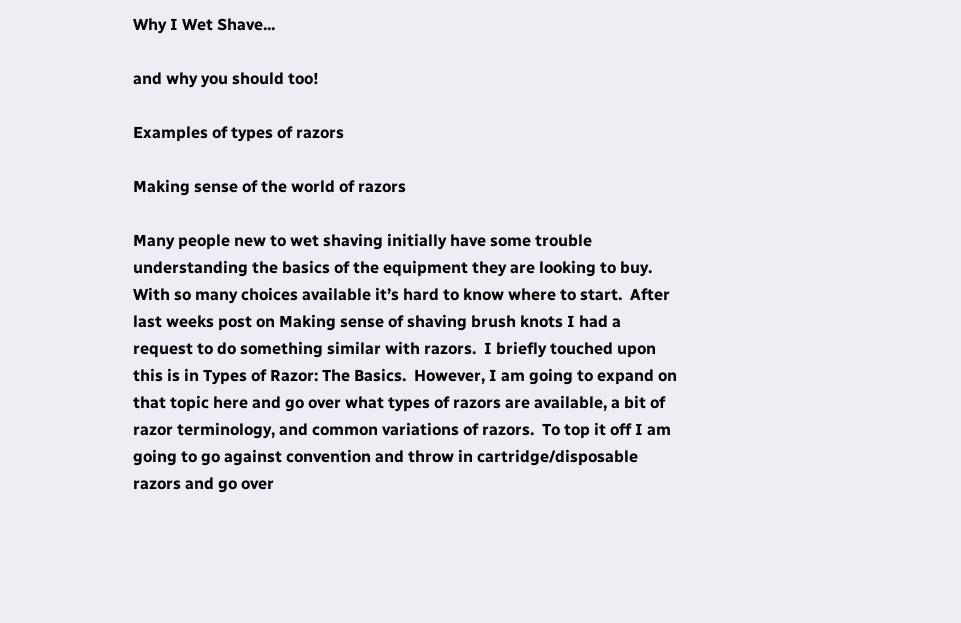Why I Wet Shave...

and why you should too!

Examples of types of razors

Making sense of the world of razors

Many people new to wet shaving initially have some trouble understanding the basics of the equipment they are looking to buy.  With so many choices available it’s hard to know where to start.  After last weeks post on Making sense of shaving brush knots I had a request to do something similar with razors.  I briefly touched upon this is in Types of Razor: The Basics.  However, I am going to expand on that topic here and go over what types of razors are available, a bit of razor terminology, and common variations of razors.  To top it off I am going to go against convention and throw in cartridge/disposable razors and go over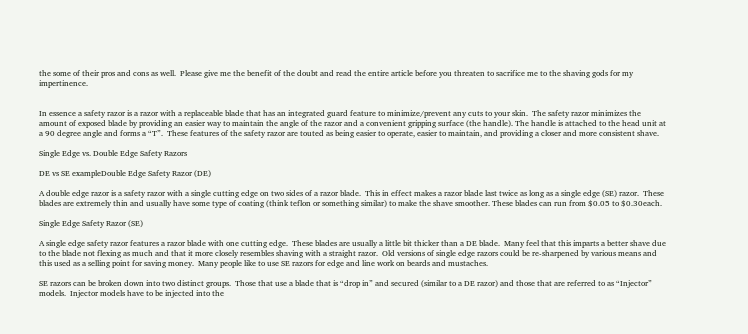the some of their pros and cons as well.  Please give me the benefit of the doubt and read the entire article before you threaten to sacrifice me to the shaving gods for my impertinence.


In essence a safety razor is a razor with a replaceable blade that has an integrated guard feature to minimize/prevent any cuts to your skin.  The safety razor minimizes the amount of exposed blade by providing an easier way to maintain the angle of the razor and a convenient gripping surface (the handle). The handle is attached to the head unit at a 90 degree angle and forms a “T”.  These features of the safety razor are touted as being easier to operate, easier to maintain, and providing a closer and more consistent shave.

Single Edge vs. Double Edge Safety Razors

DE vs SE exampleDouble Edge Safety Razor (DE)

A double edge razor is a safety razor with a single cutting edge on two sides of a razor blade.  This in effect makes a razor blade last twice as long as a single edge (SE) razor.  These blades are extremely thin and usually have some type of coating (think teflon or something similar) to make the shave smoother. These blades can run from $0.05 to $0.30each.

Single Edge Safety Razor (SE)

A single edge safety razor features a razor blade with one cutting edge.  These blades are usually a little bit thicker than a DE blade.  Many feel that this imparts a better shave due to the blade not flexing as much and that it more closely resembles shaving with a straight razor.  Old versions of single edge razors could be re-sharpened by various means and this used as a selling point for saving money.  Many people like to use SE razors for edge and line work on beards and mustaches.

SE razors can be broken down into two distinct groups.  Those that use a blade that is “drop in” and secured (similar to a DE razor) and those that are referred to as “Injector” models.  Injector models have to be injected into the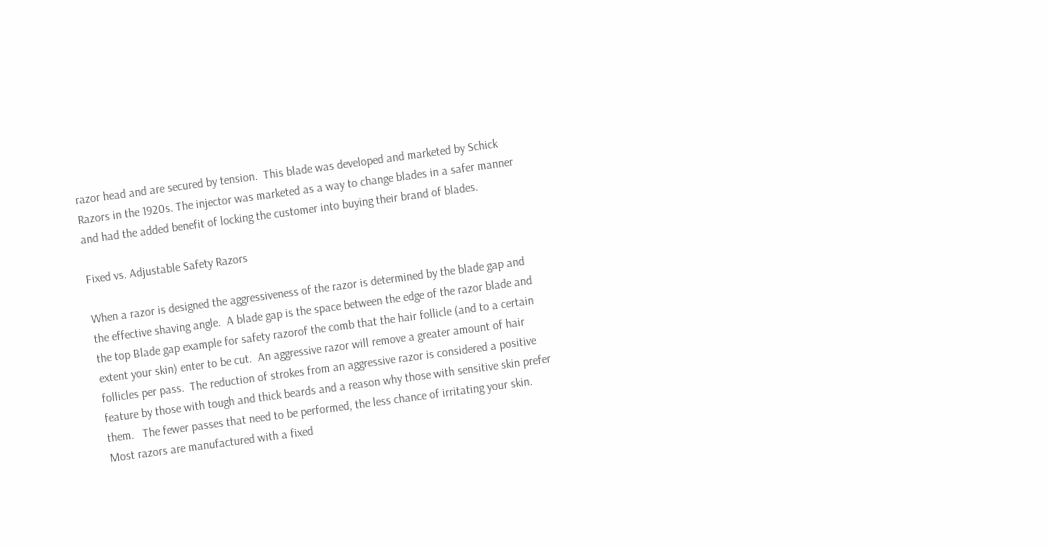razor head and are secured by tension.  This blade was developed and marketed by Schick Razors in the 1920s. The injector was marketed as a way to change blades in a safer manner and had the added benefit of locking the customer into buying their brand of blades.

Fixed vs. Adjustable Safety Razors

When a razor is designed the aggressiveness of the razor is determined by the blade gap and the effective shaving angle.  A blade gap is the space between the edge of the razor blade and the top Blade gap example for safety razorof the comb that the hair follicle (and to a certain extent your skin) enter to be cut.  An aggressive razor will remove a greater amount of hair follicles per pass.  The reduction of strokes from an aggressive razor is considered a positive feature by those with tough and thick beards and a reason why those with sensitive skin prefer them.   The fewer passes that need to be performed, the less chance of irritating your skin.   Most razors are manufactured with a fixed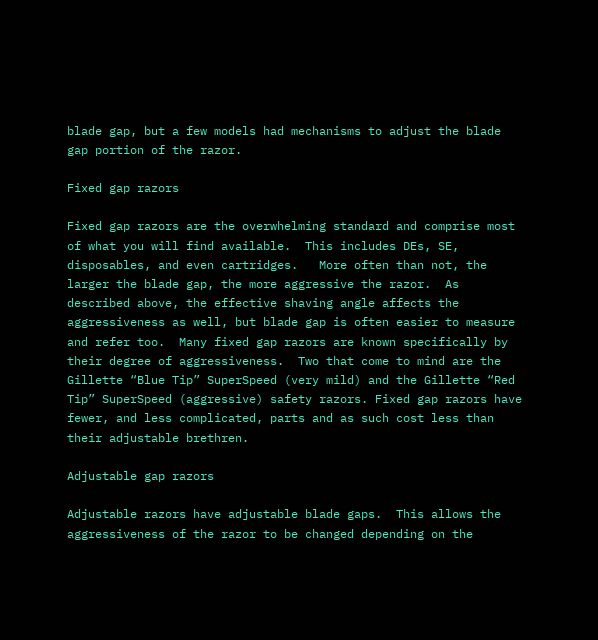blade gap, but a few models had mechanisms to adjust the blade gap portion of the razor.

Fixed gap razors

Fixed gap razors are the overwhelming standard and comprise most of what you will find available.  This includes DEs, SE, disposables, and even cartridges.   More often than not, the larger the blade gap, the more aggressive the razor.  As described above, the effective shaving angle affects the aggressiveness as well, but blade gap is often easier to measure and refer too.  Many fixed gap razors are known specifically by their degree of aggressiveness.  Two that come to mind are the Gillette “Blue Tip” SuperSpeed (very mild) and the Gillette “Red Tip” SuperSpeed (aggressive) safety razors. Fixed gap razors have fewer, and less complicated, parts and as such cost less than their adjustable brethren.

Adjustable gap razors

Adjustable razors have adjustable blade gaps.  This allows the aggressiveness of the razor to be changed depending on the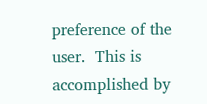preference of the user.  This is accomplished by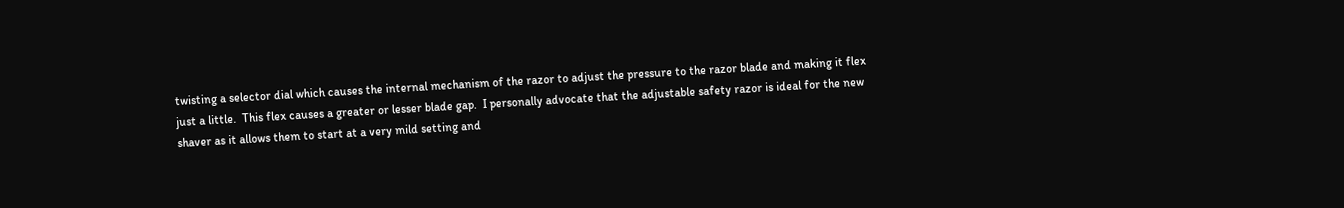twisting a selector dial which causes the internal mechanism of the razor to adjust the pressure to the razor blade and making it flex just a little.  This flex causes a greater or lesser blade gap.  I personally advocate that the adjustable safety razor is ideal for the new shaver as it allows them to start at a very mild setting and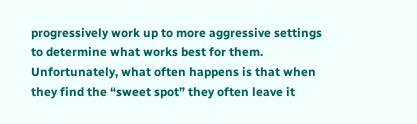progressively work up to more aggressive settings to determine what works best for them.  Unfortunately, what often happens is that when they find the “sweet spot” they often leave it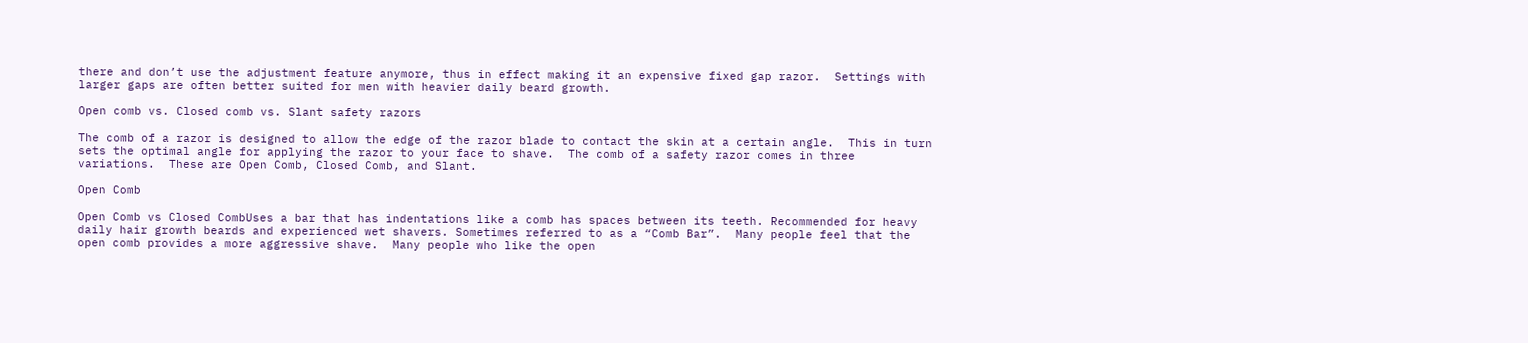there and don’t use the adjustment feature anymore, thus in effect making it an expensive fixed gap razor.  Settings with larger gaps are often better suited for men with heavier daily beard growth.

Open comb vs. Closed comb vs. Slant safety razors

The comb of a razor is designed to allow the edge of the razor blade to contact the skin at a certain angle.  This in turn sets the optimal angle for applying the razor to your face to shave.  The comb of a safety razor comes in three variations.  These are Open Comb, Closed Comb, and Slant.

Open Comb

Open Comb vs Closed CombUses a bar that has indentations like a comb has spaces between its teeth. Recommended for heavy daily hair growth beards and experienced wet shavers. Sometimes referred to as a “Comb Bar”.  Many people feel that the open comb provides a more aggressive shave.  Many people who like the open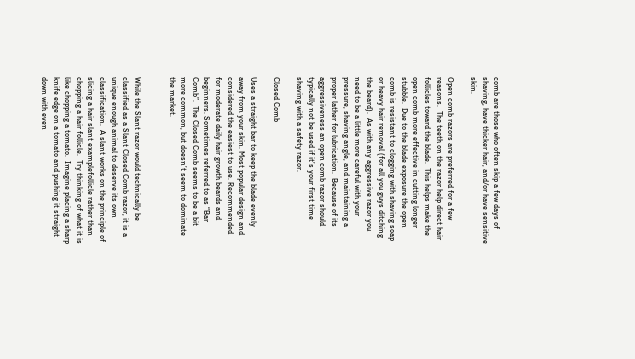comb are those who often skip a few days of shaving, have thicker hair, and/or have sensitive skin.

Open comb razors are preferred for a few reasons.  The teeth on the razor help direct hair follicles toward the blade.  This helps make the open comb more effective in cutting longer stubble.  Due to the blade exposure the open comb is resistant to clogging with shaving soap or heavy hair removal (for all you guys ditching the beard).  As with any aggressive razor you need to be a little more careful with your pressure, shaving angle, and maintaining a proper lather for lubrication.  Because of its aggressiveness an open comb razor should typically not be used if it’s your first time shaving with a safety razor.

Closed Comb

Uses a straight bar to keep the blade evenly away from your skin. Most popular design and considered the easiest to use. Recommended for moderate daily hair growth beards and beginners. Sometimes referred to as “Bar Comb”.  The Closed Comb seems to be a bit more common, but doesn’t seem to dominate the market.


While the Slant razor would technically be classified as a Slant Closed Comb razor, it is a unique enough animal to deserve its own classification.  A slant works on the principle of slicing a hair slant examplefollicle rather than chopping a hair follicle.  Try thinking of what it is like chopping a tomato.  Imagine placing a sharp knife edge on a tomato and pushing it straight down with even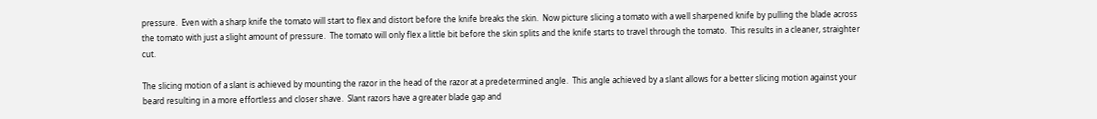pressure.  Even with a sharp knife the tomato will start to flex and distort before the knife breaks the skin.  Now picture slicing a tomato with a well sharpened knife by pulling the blade across the tomato with just a slight amount of pressure.  The tomato will only flex a little bit before the skin splits and the knife starts to travel through the tomato.  This results in a cleaner, straighter cut.

The slicing motion of a slant is achieved by mounting the razor in the head of the razor at a predetermined angle.  This angle achieved by a slant allows for a better slicing motion against your beard resulting in a more effortless and closer shave.  Slant razors have a greater blade gap and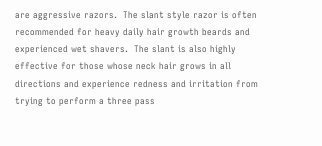are aggressive razors.  The slant style razor is often recommended for heavy daily hair growth beards and experienced wet shavers.  The slant is also highly effective for those whose neck hair grows in all directions and experience redness and irritation from trying to perform a three pass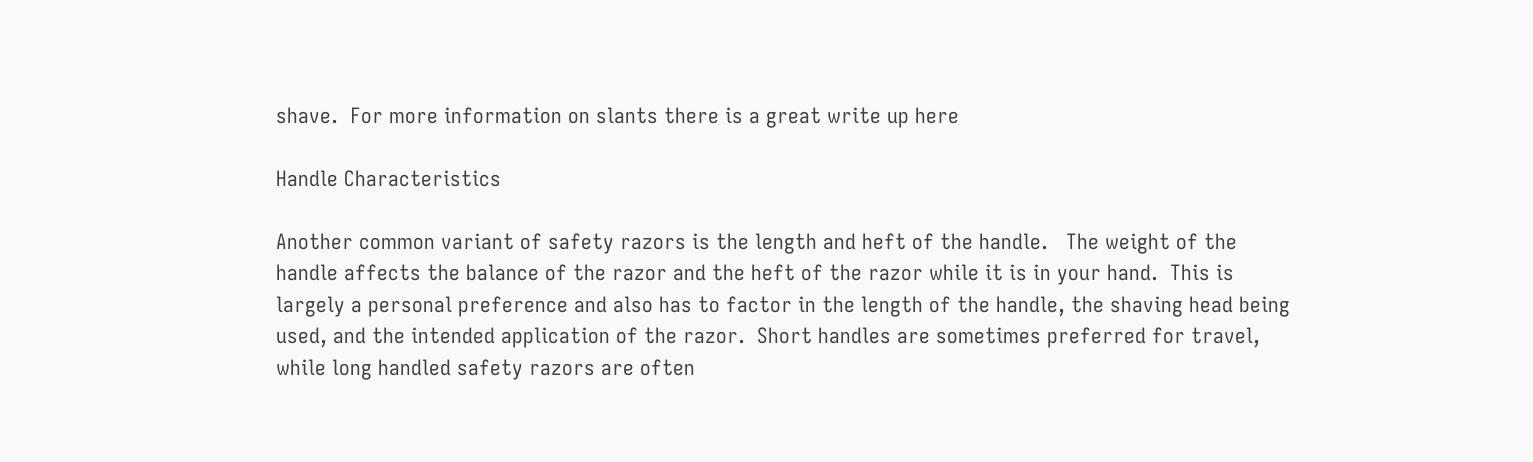shave.  For more information on slants there is a great write up here

Handle Characteristics

Another common variant of safety razors is the length and heft of the handle.   The weight of the handle affects the balance of the razor and the heft of the razor while it is in your hand.  This is largely a personal preference and also has to factor in the length of the handle, the shaving head being used, and the intended application of the razor.  Short handles are sometimes preferred for travel, while long handled safety razors are often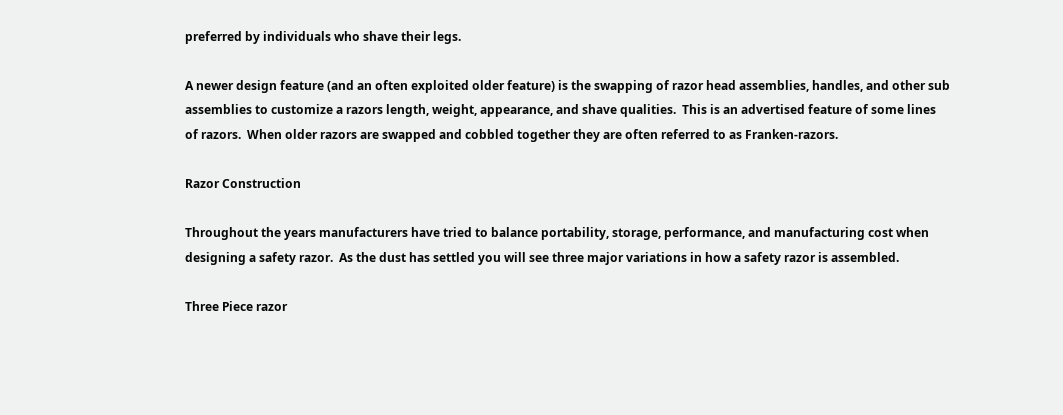preferred by individuals who shave their legs.

A newer design feature (and an often exploited older feature) is the swapping of razor head assemblies, handles, and other sub assemblies to customize a razors length, weight, appearance, and shave qualities.  This is an advertised feature of some lines of razors.  When older razors are swapped and cobbled together they are often referred to as Franken-razors.

Razor Construction

Throughout the years manufacturers have tried to balance portability, storage, performance, and manufacturing cost when designing a safety razor.  As the dust has settled you will see three major variations in how a safety razor is assembled.

Three Piece razor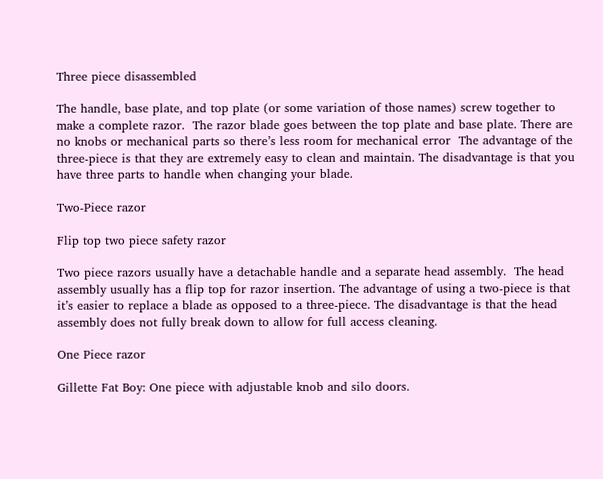Three piece disassembled

The handle, base plate, and top plate (or some variation of those names) screw together to make a complete razor.  The razor blade goes between the top plate and base plate. There are  no knobs or mechanical parts so there’s less room for mechanical error  The advantage of the three-piece is that they are extremely easy to clean and maintain. The disadvantage is that you have three parts to handle when changing your blade.

Two-Piece razor

Flip top two piece safety razor

Two piece razors usually have a detachable handle and a separate head assembly.  The head assembly usually has a flip top for razor insertion. The advantage of using a two-piece is that it’s easier to replace a blade as opposed to a three-piece. The disadvantage is that the head assembly does not fully break down to allow for full access cleaning.

One Piece razor

Gillette Fat Boy: One piece with adjustable knob and silo doors.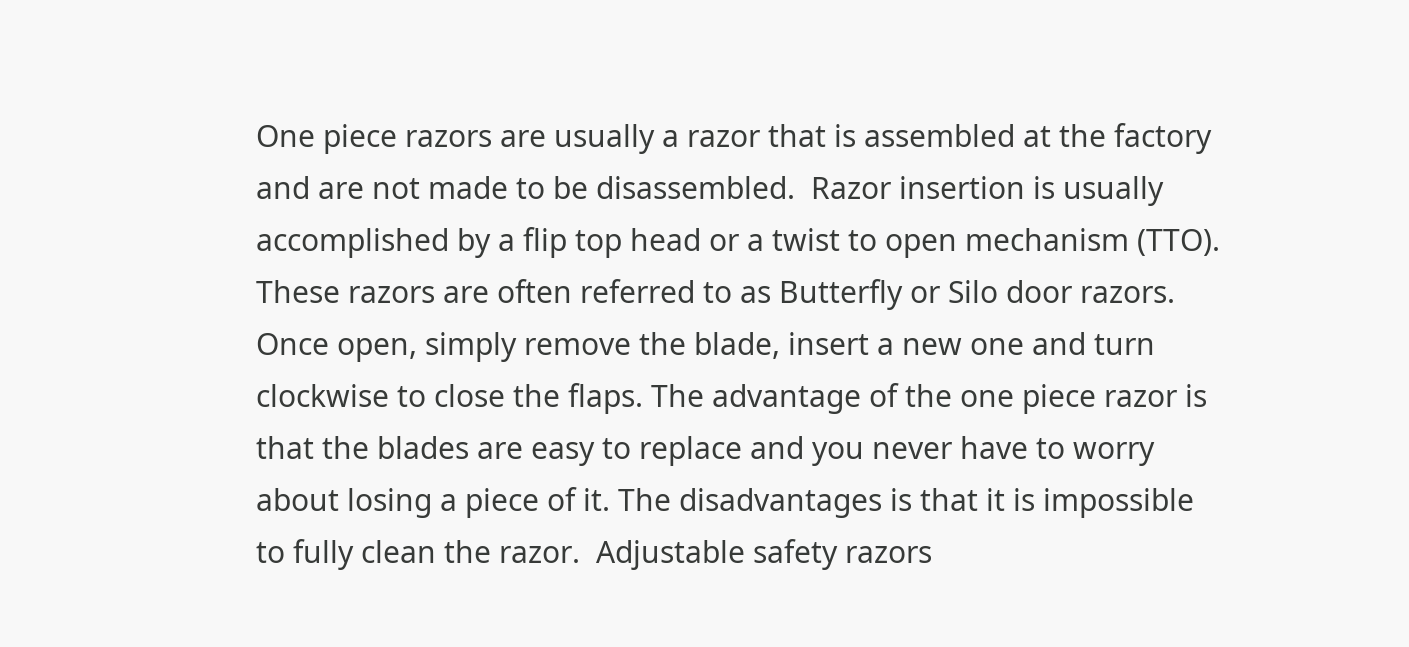One piece razors are usually a razor that is assembled at the factory and are not made to be disassembled.  Razor insertion is usually accomplished by a flip top head or a twist to open mechanism (TTO).  These razors are often referred to as Butterfly or Silo door razors. Once open, simply remove the blade, insert a new one and turn clockwise to close the flaps. The advantage of the one piece razor is that the blades are easy to replace and you never have to worry about losing a piece of it. The disadvantages is that it is impossible to fully clean the razor.  Adjustable safety razors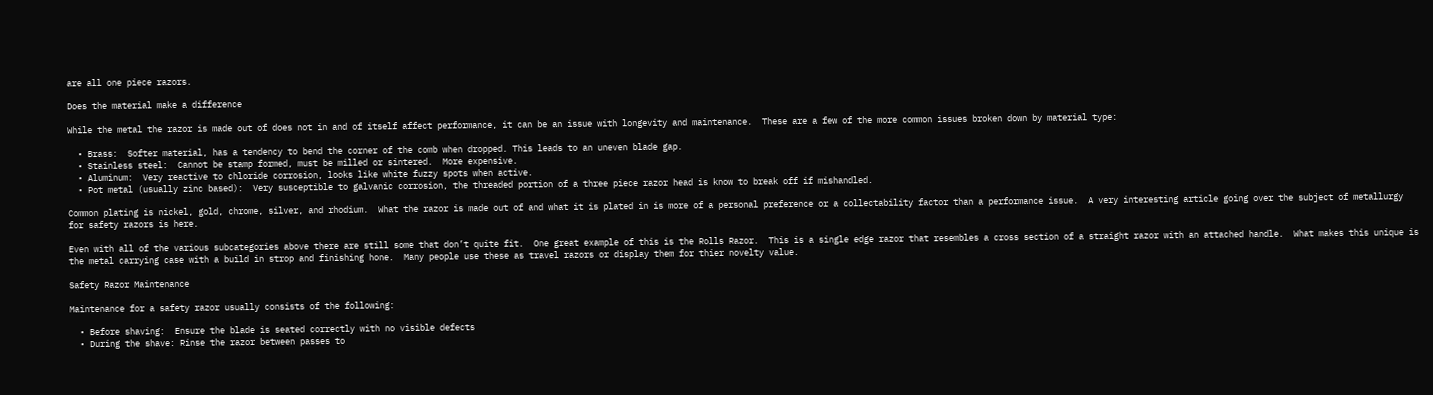are all one piece razors.

Does the material make a difference

While the metal the razor is made out of does not in and of itself affect performance, it can be an issue with longevity and maintenance.  These are a few of the more common issues broken down by material type:

  • Brass:  Softer material, has a tendency to bend the corner of the comb when dropped. This leads to an uneven blade gap.
  • Stainless steel:  Cannot be stamp formed, must be milled or sintered.  More expensive.
  • Aluminum:  Very reactive to chloride corrosion, looks like white fuzzy spots when active.
  • Pot metal (usually zinc based):  Very susceptible to galvanic corrosion, the threaded portion of a three piece razor head is know to break off if mishandled.

Common plating is nickel, gold, chrome, silver, and rhodium.  What the razor is made out of and what it is plated in is more of a personal preference or a collectability factor than a performance issue.  A very interesting article going over the subject of metallurgy for safety razors is here.

Even with all of the various subcategories above there are still some that don’t quite fit.  One great example of this is the Rolls Razor.  This is a single edge razor that resembles a cross section of a straight razor with an attached handle.  What makes this unique is the metal carrying case with a build in strop and finishing hone.  Many people use these as travel razors or display them for thier novelty value.

Safety Razor Maintenance

Maintenance for a safety razor usually consists of the following:

  • Before shaving:  Ensure the blade is seated correctly with no visible defects
  • During the shave: Rinse the razor between passes to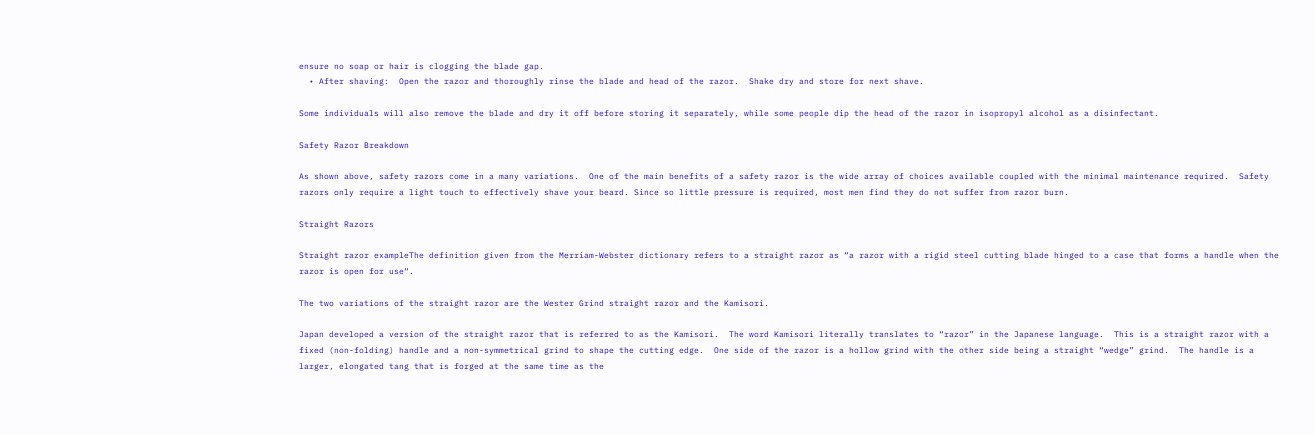ensure no soap or hair is clogging the blade gap.
  • After shaving:  Open the razor and thoroughly rinse the blade and head of the razor.  Shake dry and store for next shave.

Some individuals will also remove the blade and dry it off before storing it separately, while some people dip the head of the razor in isopropyl alcohol as a disinfectant.

Safety Razor Breakdown

As shown above, safety razors come in a many variations.  One of the main benefits of a safety razor is the wide array of choices available coupled with the minimal maintenance required.  Safety razors only require a light touch to effectively shave your beard. Since so little pressure is required, most men find they do not suffer from razor burn.

Straight Razors

Straight razor exampleThe definition given from the Merriam-Webster dictionary refers to a straight razor as “a razor with a rigid steel cutting blade hinged to a case that forms a handle when the razor is open for use“.

The two variations of the straight razor are the Wester Grind straight razor and the Kamisori.

Japan developed a version of the straight razor that is referred to as the Kamisori.  The word Kamisori literally translates to “razor” in the Japanese language.  This is a straight razor with a fixed (non-folding) handle and a non-symmetrical grind to shape the cutting edge.  One side of the razor is a hollow grind with the other side being a straight “wedge” grind.  The handle is a larger, elongated tang that is forged at the same time as the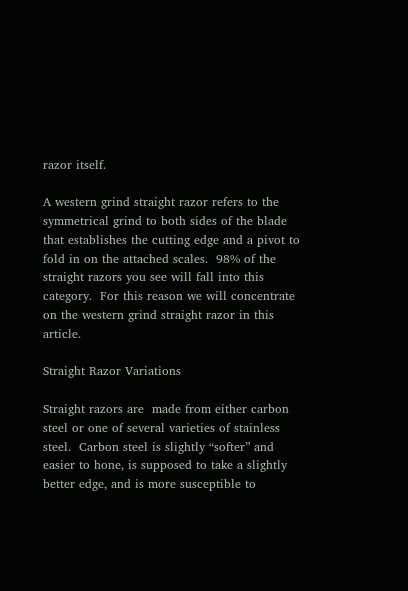razor itself.

A western grind straight razor refers to the symmetrical grind to both sides of the blade that establishes the cutting edge and a pivot to fold in on the attached scales.  98% of the straight razors you see will fall into this category.  For this reason we will concentrate on the western grind straight razor in this article.

Straight Razor Variations

Straight razors are  made from either carbon steel or one of several varieties of stainless steel.  Carbon steel is slightly “softer” and easier to hone, is supposed to take a slightly better edge, and is more susceptible to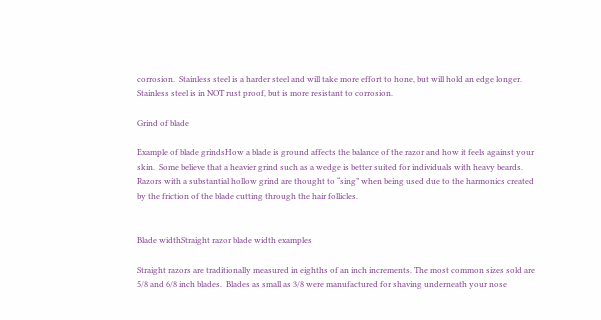corrosion.  Stainless steel is a harder steel and will take more effort to hone, but will hold an edge longer.  Stainless steel is in NOT rust proof, but is more resistant to corrosion.

Grind of blade

Example of blade grindsHow a blade is ground affects the balance of the razor and how it feels against your skin.  Some believe that a heavier grind such as a wedge is better suited for individuals with heavy beards.  Razors with a substantial hollow grind are thought to “sing” when being used due to the harmonics created by the friction of the blade cutting through the hair follicles.


Blade widthStraight razor blade width examples

Straight razors are traditionally measured in eighths of an inch increments. The most common sizes sold are 5/8 and 6/8 inch blades.  Blades as small as 3/8 were manufactured for shaving underneath your nose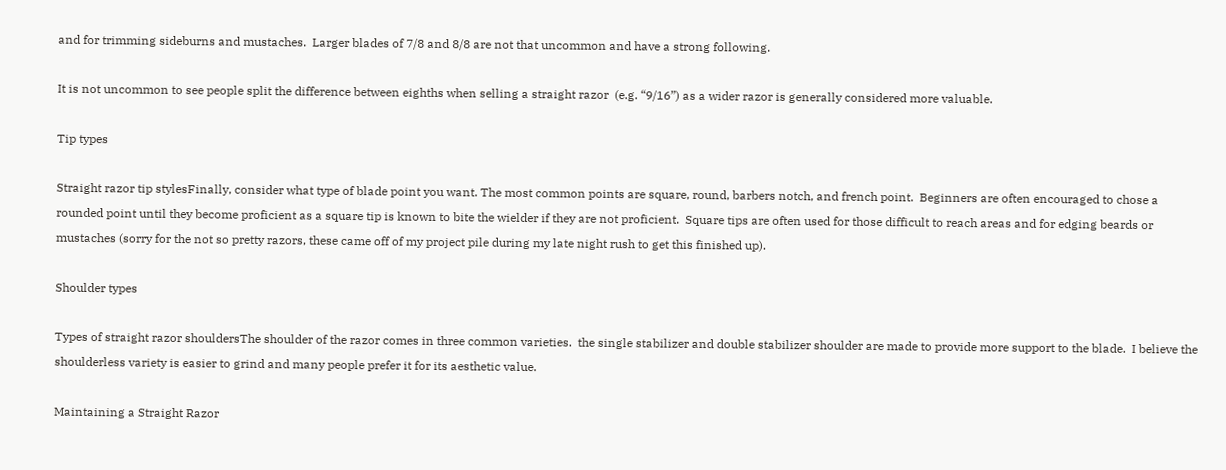and for trimming sideburns and mustaches.  Larger blades of 7/8 and 8/8 are not that uncommon and have a strong following.

It is not uncommon to see people split the difference between eighths when selling a straight razor  (e.g. “9/16”) as a wider razor is generally considered more valuable.

Tip types

Straight razor tip stylesFinally, consider what type of blade point you want. The most common points are square, round, barbers notch, and french point.  Beginners are often encouraged to chose a rounded point until they become proficient as a square tip is known to bite the wielder if they are not proficient.  Square tips are often used for those difficult to reach areas and for edging beards or mustaches (sorry for the not so pretty razors, these came off of my project pile during my late night rush to get this finished up).

Shoulder types

Types of straight razor shouldersThe shoulder of the razor comes in three common varieties.  the single stabilizer and double stabilizer shoulder are made to provide more support to the blade.  I believe the shoulderless variety is easier to grind and many people prefer it for its aesthetic value.

Maintaining a Straight Razor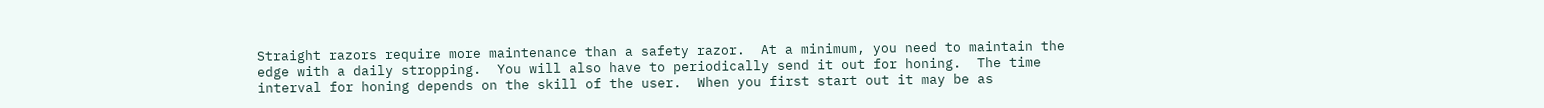Straight razors require more maintenance than a safety razor.  At a minimum, you need to maintain the edge with a daily stropping.  You will also have to periodically send it out for honing.  The time interval for honing depends on the skill of the user.  When you first start out it may be as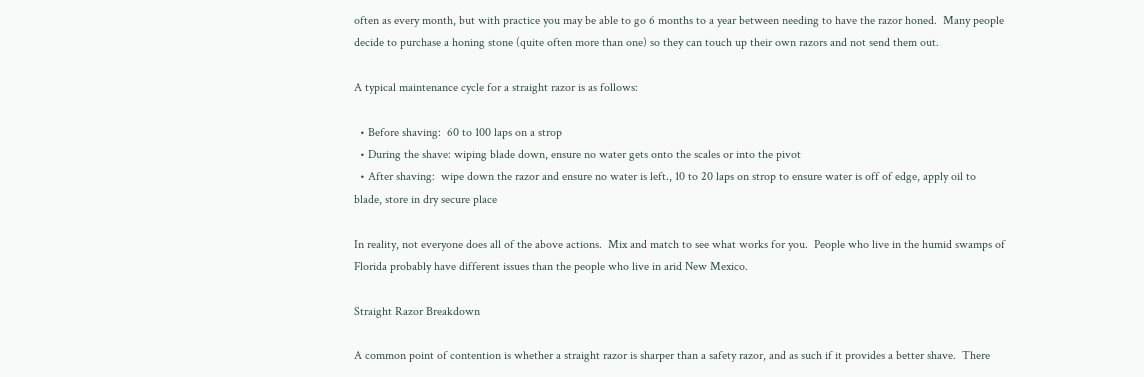often as every month, but with practice you may be able to go 6 months to a year between needing to have the razor honed.  Many people decide to purchase a honing stone (quite often more than one) so they can touch up their own razors and not send them out.

A typical maintenance cycle for a straight razor is as follows:

  • Before shaving:  60 to 100 laps on a strop
  • During the shave: wiping blade down, ensure no water gets onto the scales or into the pivot
  • After shaving:  wipe down the razor and ensure no water is left., 10 to 20 laps on strop to ensure water is off of edge, apply oil to blade, store in dry secure place

In reality, not everyone does all of the above actions.  Mix and match to see what works for you.  People who live in the humid swamps of Florida probably have different issues than the people who live in arid New Mexico.

Straight Razor Breakdown

A common point of contention is whether a straight razor is sharper than a safety razor, and as such if it provides a better shave.  There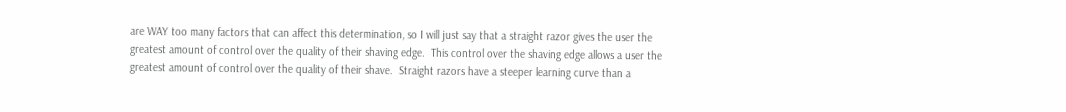are WAY too many factors that can affect this determination, so I will just say that a straight razor gives the user the greatest amount of control over the quality of their shaving edge.  This control over the shaving edge allows a user the greatest amount of control over the quality of their shave.  Straight razors have a steeper learning curve than a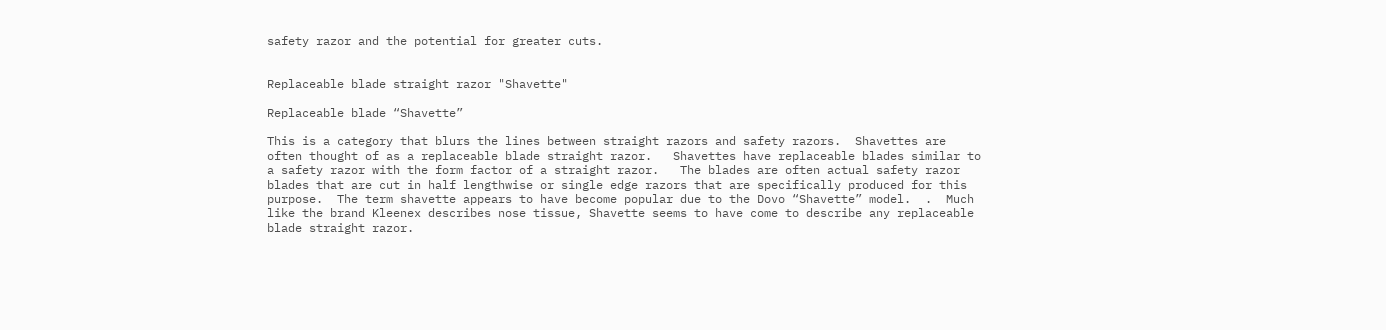safety razor and the potential for greater cuts.


Replaceable blade straight razor "Shavette"

Replaceable blade “Shavette”

This is a category that blurs the lines between straight razors and safety razors.  Shavettes are often thought of as a replaceable blade straight razor.   Shavettes have replaceable blades similar to a safety razor with the form factor of a straight razor.   The blades are often actual safety razor blades that are cut in half lengthwise or single edge razors that are specifically produced for this purpose.  The term shavette appears to have become popular due to the Dovo “Shavette” model.  .  Much like the brand Kleenex describes nose tissue, Shavette seems to have come to describe any replaceable blade straight razor.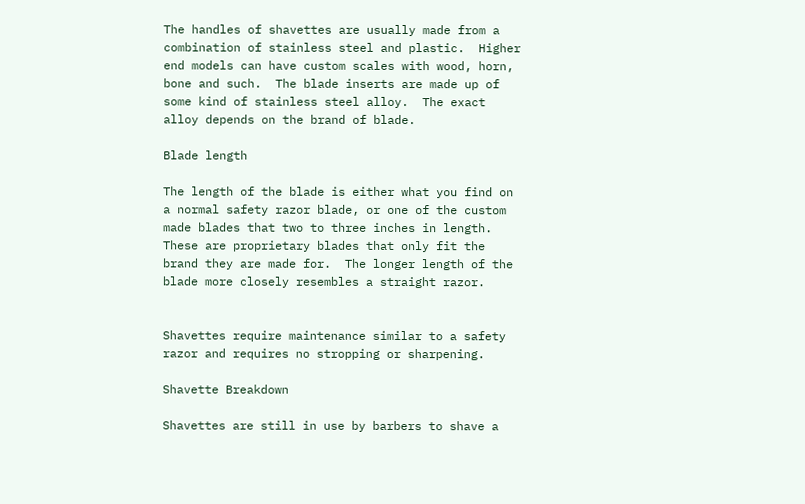The handles of shavettes are usually made from a combination of stainless steel and plastic.  Higher end models can have custom scales with wood, horn, bone and such.  The blade inserts are made up of some kind of stainless steel alloy.  The exact alloy depends on the brand of blade.

Blade length

The length of the blade is either what you find on a normal safety razor blade, or one of the custom made blades that two to three inches in length.  These are proprietary blades that only fit the brand they are made for.  The longer length of the blade more closely resembles a straight razor.


Shavettes require maintenance similar to a safety razor and requires no stropping or sharpening.

Shavette Breakdown

Shavettes are still in use by barbers to shave a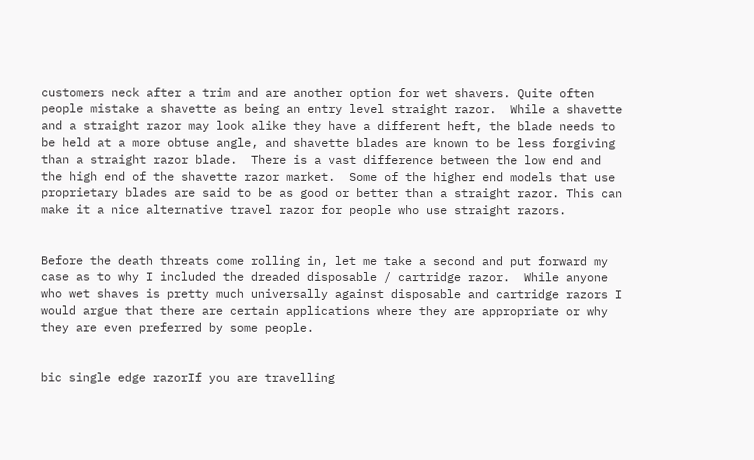customers neck after a trim and are another option for wet shavers. Quite often people mistake a shavette as being an entry level straight razor.  While a shavette and a straight razor may look alike they have a different heft, the blade needs to be held at a more obtuse angle, and shavette blades are known to be less forgiving than a straight razor blade.  There is a vast difference between the low end and the high end of the shavette razor market.  Some of the higher end models that use proprietary blades are said to be as good or better than a straight razor. This can make it a nice alternative travel razor for people who use straight razors.


Before the death threats come rolling in, let me take a second and put forward my case as to why I included the dreaded disposable / cartridge razor.  While anyone who wet shaves is pretty much universally against disposable and cartridge razors I would argue that there are certain applications where they are appropriate or why they are even preferred by some people.


bic single edge razorIf you are travelling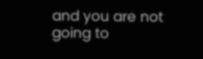and you are not going to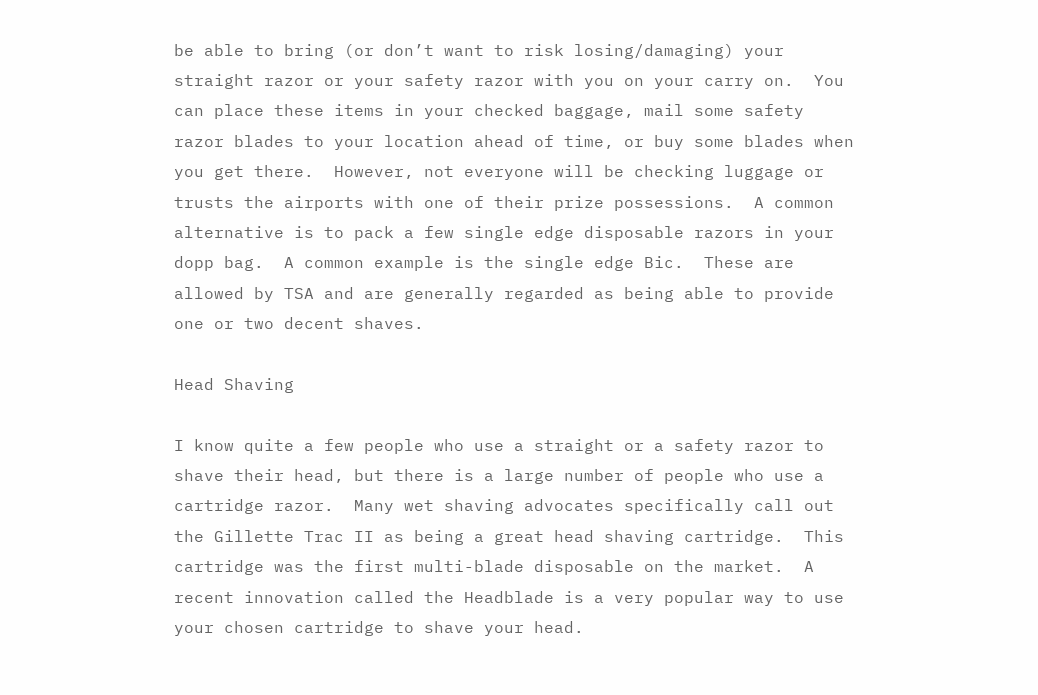be able to bring (or don’t want to risk losing/damaging) your straight razor or your safety razor with you on your carry on.  You can place these items in your checked baggage, mail some safety razor blades to your location ahead of time, or buy some blades when you get there.  However, not everyone will be checking luggage or trusts the airports with one of their prize possessions.  A common alternative is to pack a few single edge disposable razors in your dopp bag.  A common example is the single edge Bic.  These are allowed by TSA and are generally regarded as being able to provide one or two decent shaves.

Head Shaving

I know quite a few people who use a straight or a safety razor to shave their head, but there is a large number of people who use a cartridge razor.  Many wet shaving advocates specifically call out the Gillette Trac II as being a great head shaving cartridge.  This cartridge was the first multi-blade disposable on the market.  A recent innovation called the Headblade is a very popular way to use your chosen cartridge to shave your head.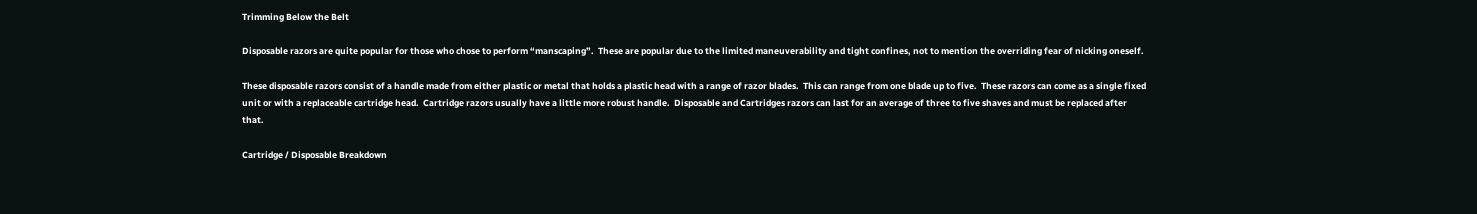Trimming Below the Belt

Disposable razors are quite popular for those who chose to perform “manscaping”.  These are popular due to the limited maneuverability and tight confines, not to mention the overriding fear of nicking oneself.

These disposable razors consist of a handle made from either plastic or metal that holds a plastic head with a range of razor blades.  This can range from one blade up to five.  These razors can come as a single fixed unit or with a replaceable cartridge head.  Cartridge razors usually have a little more robust handle.  Disposable and Cartridges razors can last for an average of three to five shaves and must be replaced after that.

Cartridge / Disposable Breakdown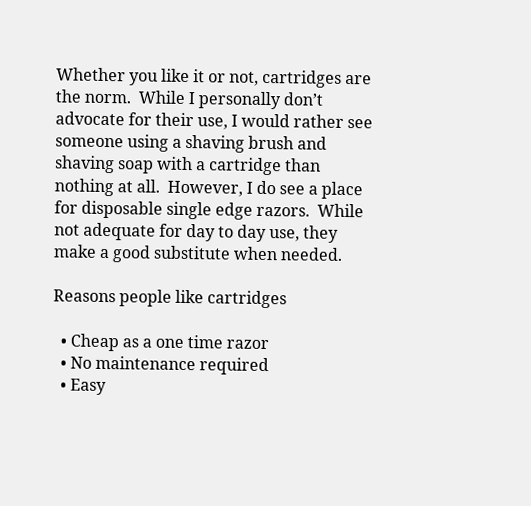Whether you like it or not, cartridges are the norm.  While I personally don’t advocate for their use, I would rather see someone using a shaving brush and shaving soap with a cartridge than nothing at all.  However, I do see a place for disposable single edge razors.  While not adequate for day to day use, they make a good substitute when needed.

Reasons people like cartridges

  • Cheap as a one time razor
  • No maintenance required
  • Easy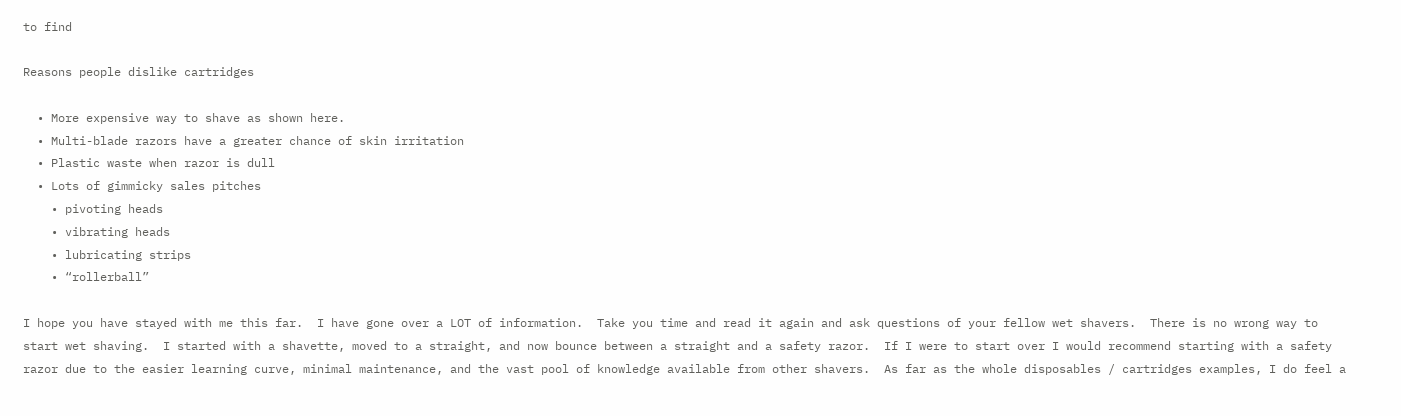to find

Reasons people dislike cartridges

  • More expensive way to shave as shown here.
  • Multi-blade razors have a greater chance of skin irritation
  • Plastic waste when razor is dull
  • Lots of gimmicky sales pitches
    • pivoting heads
    • vibrating heads
    • lubricating strips
    • “rollerball”

I hope you have stayed with me this far.  I have gone over a LOT of information.  Take you time and read it again and ask questions of your fellow wet shavers.  There is no wrong way to start wet shaving.  I started with a shavette, moved to a straight, and now bounce between a straight and a safety razor.  If I were to start over I would recommend starting with a safety razor due to the easier learning curve, minimal maintenance, and the vast pool of knowledge available from other shavers.  As far as the whole disposables / cartridges examples, I do feel a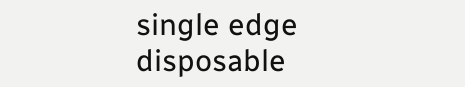single edge disposable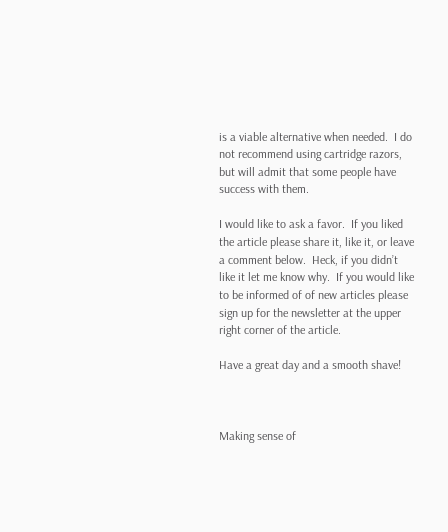is a viable alternative when needed.  I do not recommend using cartridge razors, but will admit that some people have success with them.

I would like to ask a favor.  If you liked the article please share it, like it, or leave a comment below.  Heck, if you didn’t like it let me know why.  If you would like to be informed of of new articles please sign up for the newsletter at the upper right corner of the article.

Have a great day and a smooth shave!



Making sense of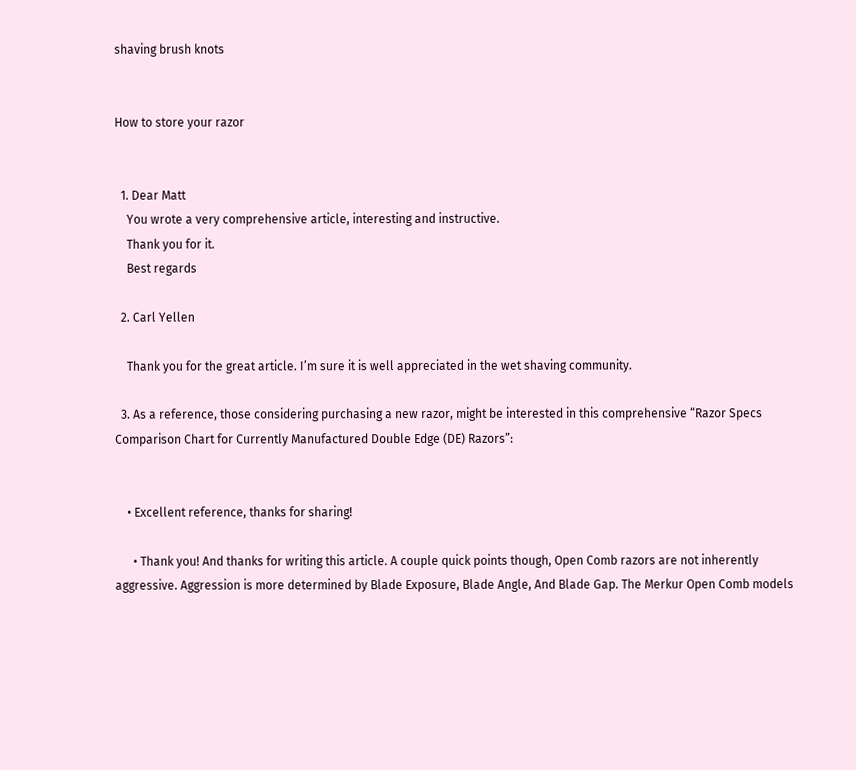shaving brush knots


How to store your razor


  1. Dear Matt
    You wrote a very comprehensive article, interesting and instructive.
    Thank you for it.
    Best regards

  2. Carl Yellen

    Thank you for the great article. I’m sure it is well appreciated in the wet shaving community.

  3. As a reference, those considering purchasing a new razor, might be interested in this comprehensive “Razor Specs Comparison Chart for Currently Manufactured Double Edge (DE) Razors”:


    • Excellent reference, thanks for sharing!

      • Thank you! And thanks for writing this article. A couple quick points though, Open Comb razors are not inherently aggressive. Aggression is more determined by Blade Exposure, Blade Angle, And Blade Gap. The Merkur Open Comb models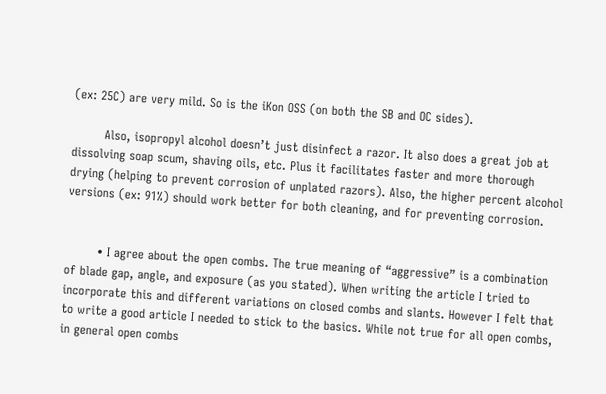(ex: 25C) are very mild. So is the iKon OSS (on both the SB and OC sides).

        Also, isopropyl alcohol doesn’t just disinfect a razor. It also does a great job at dissolving soap scum, shaving oils, etc. Plus it facilitates faster and more thorough drying (helping to prevent corrosion of unplated razors). Also, the higher percent alcohol versions (ex: 91%) should work better for both cleaning, and for preventing corrosion.


        • I agree about the open combs. The true meaning of “aggressive” is a combination of blade gap, angle, and exposure (as you stated). When writing the article I tried to incorporate this and different variations on closed combs and slants. However I felt that to write a good article I needed to stick to the basics. While not true for all open combs, in general open combs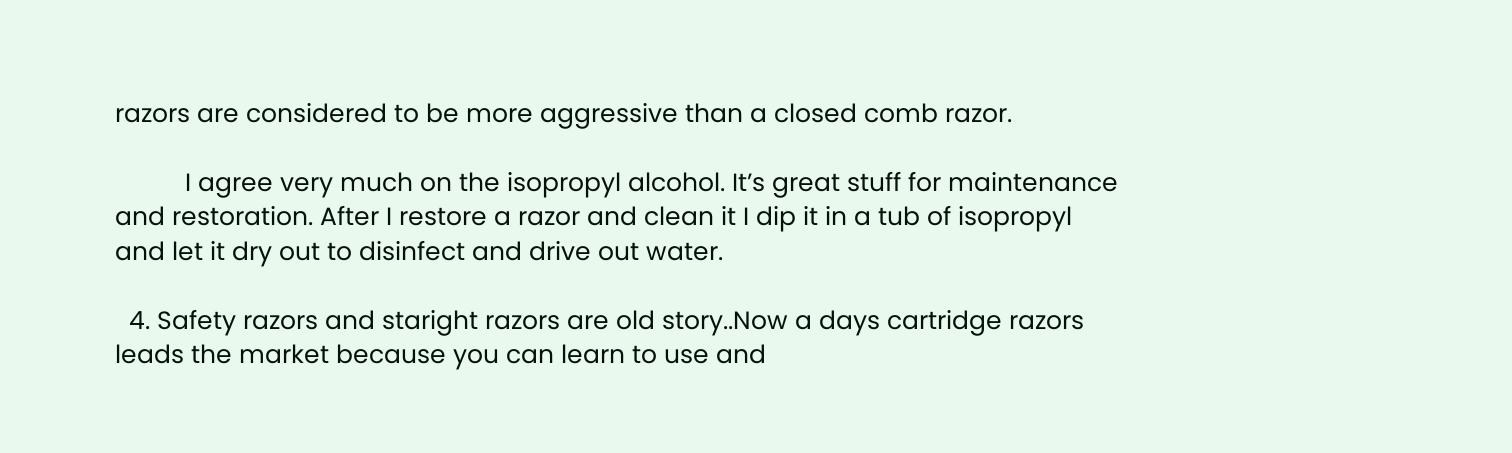razors are considered to be more aggressive than a closed comb razor.

          I agree very much on the isopropyl alcohol. It’s great stuff for maintenance and restoration. After I restore a razor and clean it I dip it in a tub of isopropyl and let it dry out to disinfect and drive out water.

  4. Safety razors and staright razors are old story..Now a days cartridge razors leads the market because you can learn to use and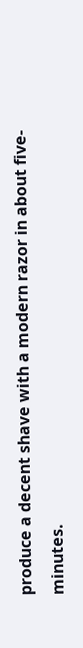produce a decent shave with a modern razor in about five-minutes.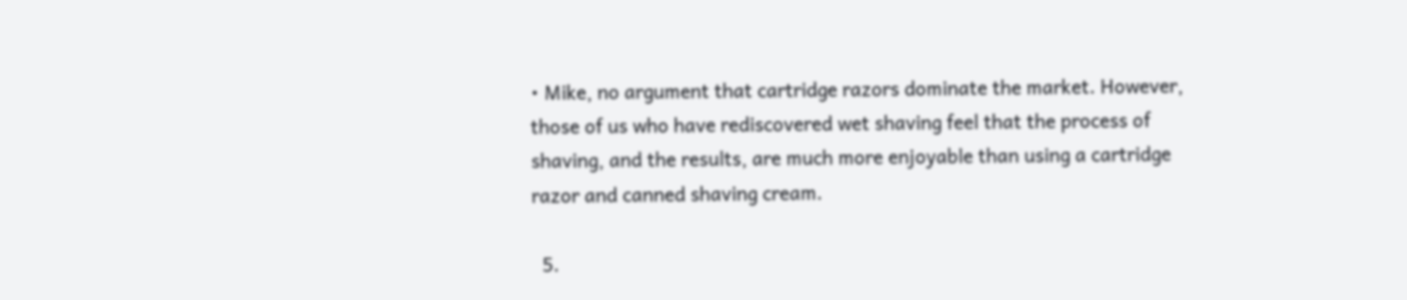• Mike, no argument that cartridge razors dominate the market. However, those of us who have rediscovered wet shaving feel that the process of shaving, and the results, are much more enjoyable than using a cartridge razor and canned shaving cream.

  5.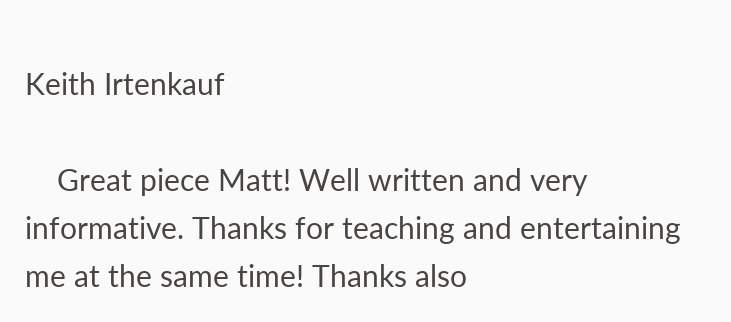Keith Irtenkauf

    Great piece Matt! Well written and very informative. Thanks for teaching and entertaining me at the same time! Thanks also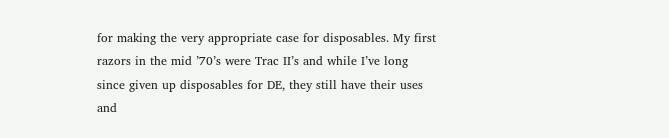for making the very appropriate case for disposables. My first razors in the mid ’70’s were Trac II’s and while I’ve long since given up disposables for DE, they still have their uses and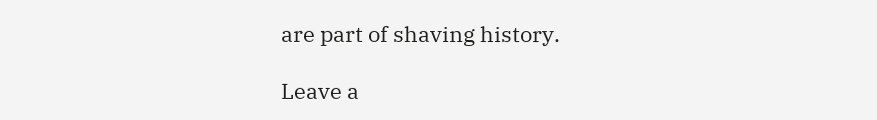are part of shaving history.

Leave a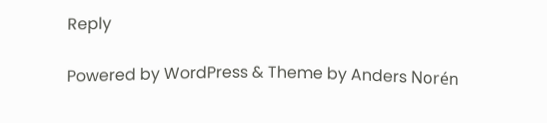Reply

Powered by WordPress & Theme by Anders Norén